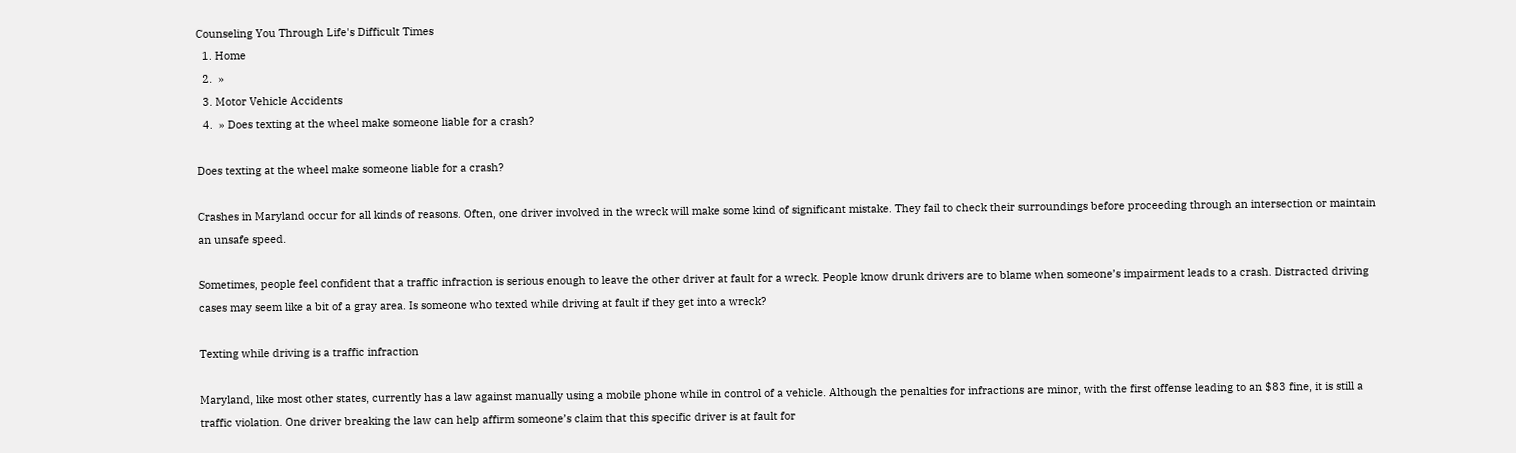Counseling You Through Life's Difficult Times
  1. Home
  2.  »
  3. Motor Vehicle Accidents
  4.  » Does texting at the wheel make someone liable for a crash?

Does texting at the wheel make someone liable for a crash?

Crashes in Maryland occur for all kinds of reasons. Often, one driver involved in the wreck will make some kind of significant mistake. They fail to check their surroundings before proceeding through an intersection or maintain an unsafe speed.

Sometimes, people feel confident that a traffic infraction is serious enough to leave the other driver at fault for a wreck. People know drunk drivers are to blame when someone’s impairment leads to a crash. Distracted driving cases may seem like a bit of a gray area. Is someone who texted while driving at fault if they get into a wreck?

Texting while driving is a traffic infraction

Maryland, like most other states, currently has a law against manually using a mobile phone while in control of a vehicle. Although the penalties for infractions are minor, with the first offense leading to an $83 fine, it is still a traffic violation. One driver breaking the law can help affirm someone’s claim that this specific driver is at fault for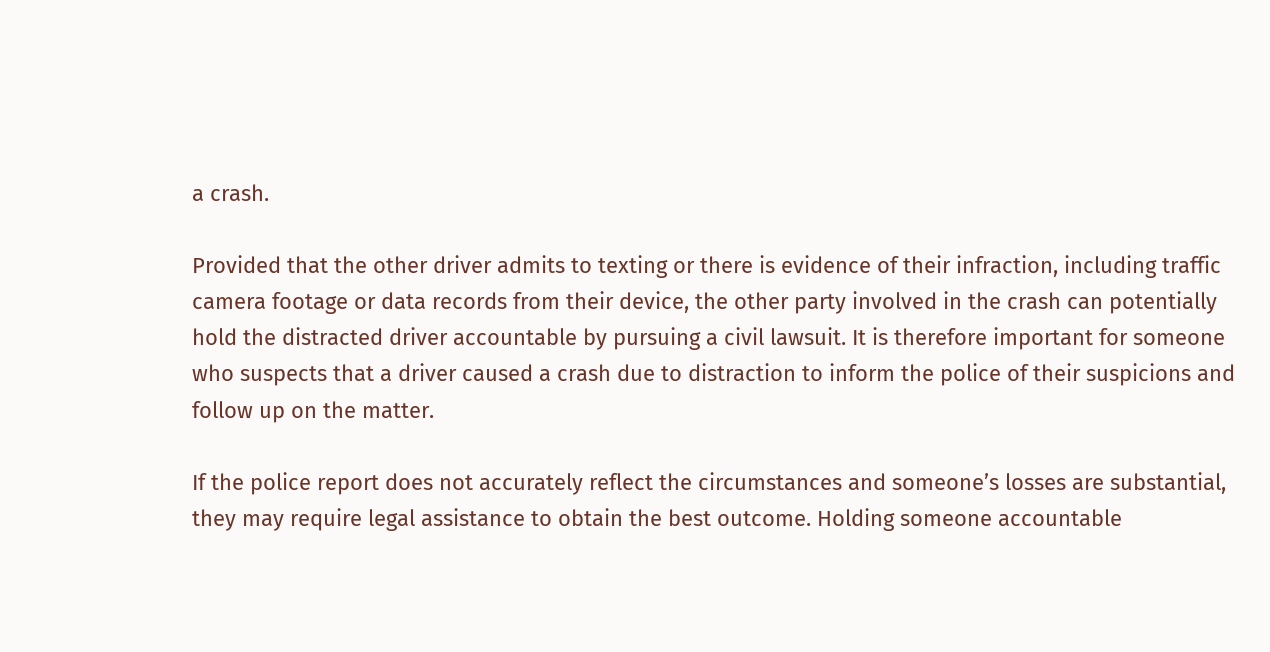a crash.

Provided that the other driver admits to texting or there is evidence of their infraction, including traffic camera footage or data records from their device, the other party involved in the crash can potentially hold the distracted driver accountable by pursuing a civil lawsuit. It is therefore important for someone who suspects that a driver caused a crash due to distraction to inform the police of their suspicions and follow up on the matter.

If the police report does not accurately reflect the circumstances and someone’s losses are substantial, they may require legal assistance to obtain the best outcome. Holding someone accountable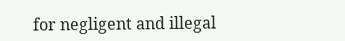for negligent and illegal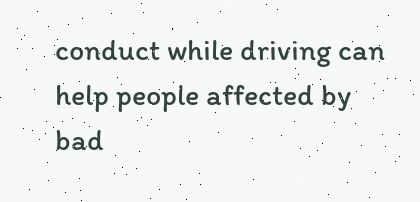conduct while driving can help people affected by bad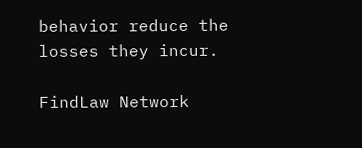behavior reduce the losses they incur.

FindLaw Network